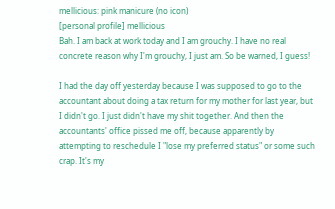mellicious: pink manicure (no icon)
[personal profile] mellicious
Bah. I am back at work today and I am grouchy. I have no real concrete reason why I'm grouchy, I just am. So be warned, I guess!

I had the day off yesterday because I was supposed to go to the accountant about doing a tax return for my mother for last year, but I didn't go. I just didn't have my shit together. And then the accountants' office pissed me off, because apparently by attempting to reschedule I "lose my preferred status" or some such crap. It's my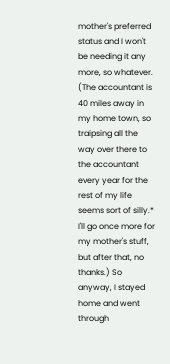mother's preferred status and I won't be needing it any more, so whatever. (The accountant is 40 miles away in my home town, so traipsing all the way over there to the accountant every year for the rest of my life seems sort of silly.* I'll go once more for my mother's stuff, but after that, no thanks.) So anyway, I stayed home and went through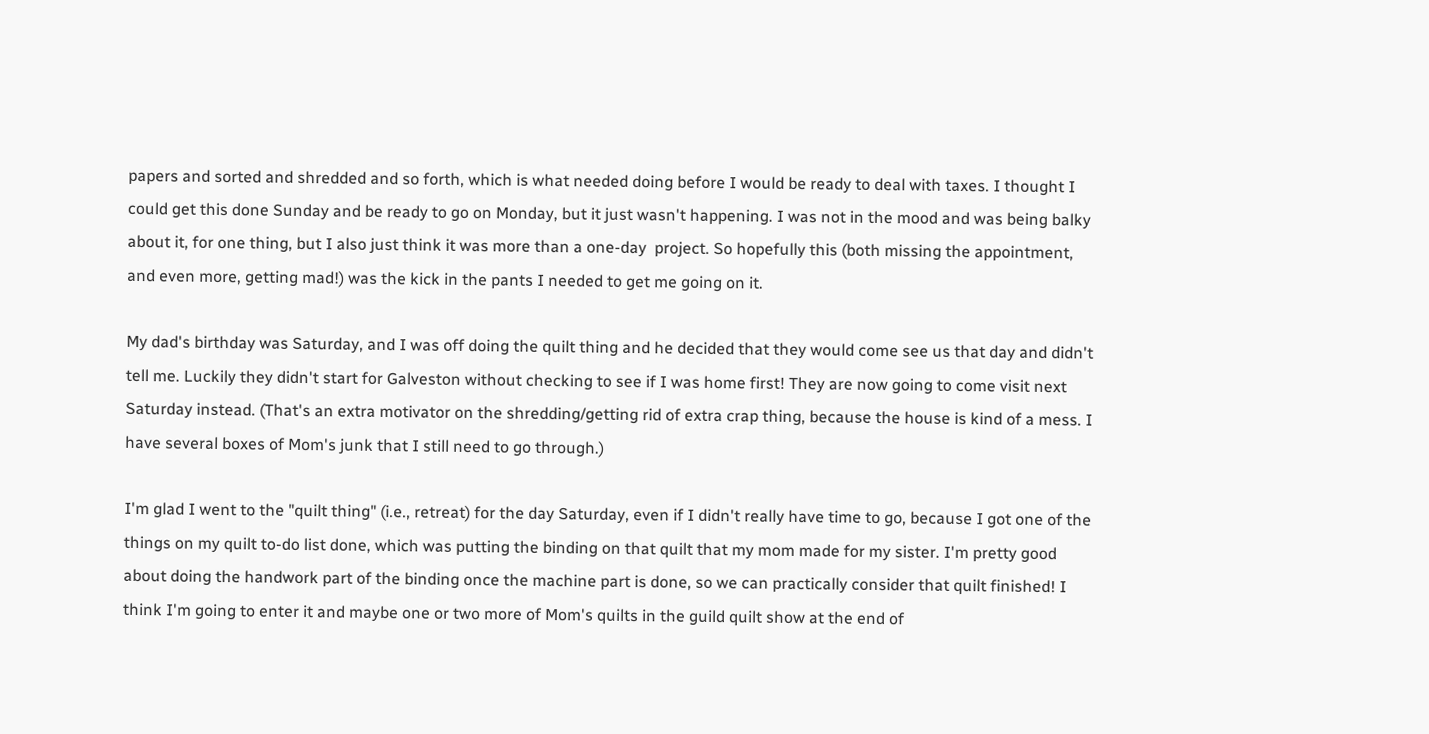papers and sorted and shredded and so forth, which is what needed doing before I would be ready to deal with taxes. I thought I could get this done Sunday and be ready to go on Monday, but it just wasn't happening. I was not in the mood and was being balky about it, for one thing, but I also just think it was more than a one-day  project. So hopefully this (both missing the appointment, and even more, getting mad!) was the kick in the pants I needed to get me going on it.

My dad's birthday was Saturday, and I was off doing the quilt thing and he decided that they would come see us that day and didn't tell me. Luckily they didn't start for Galveston without checking to see if I was home first! They are now going to come visit next Saturday instead. (That's an extra motivator on the shredding/getting rid of extra crap thing, because the house is kind of a mess. I have several boxes of Mom's junk that I still need to go through.)

I'm glad I went to the "quilt thing" (i.e., retreat) for the day Saturday, even if I didn't really have time to go, because I got one of the things on my quilt to-do list done, which was putting the binding on that quilt that my mom made for my sister. I'm pretty good about doing the handwork part of the binding once the machine part is done, so we can practically consider that quilt finished! I think I'm going to enter it and maybe one or two more of Mom's quilts in the guild quilt show at the end of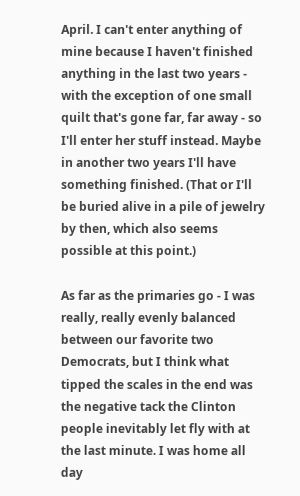April. I can't enter anything of mine because I haven't finished anything in the last two years - with the exception of one small quilt that's gone far, far away - so I'll enter her stuff instead. Maybe in another two years I'll have something finished. (That or I'll be buried alive in a pile of jewelry by then, which also seems possible at this point.)

As far as the primaries go - I was really, really evenly balanced between our favorite two Democrats, but I think what tipped the scales in the end was the negative tack the Clinton people inevitably let fly with at the last minute. I was home all day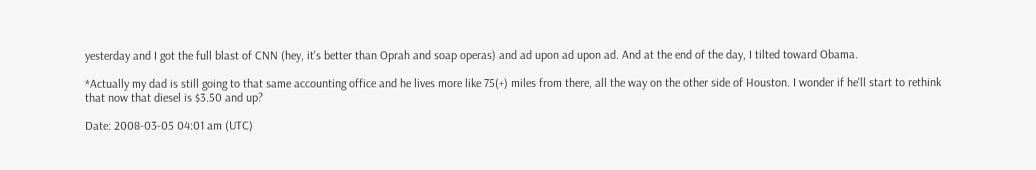yesterday and I got the full blast of CNN (hey, it's better than Oprah and soap operas) and ad upon ad upon ad. And at the end of the day, I tilted toward Obama.

*Actually my dad is still going to that same accounting office and he lives more like 75(+) miles from there, all the way on the other side of Houston. I wonder if he'll start to rethink that now that diesel is $3.50 and up?

Date: 2008-03-05 04:01 am (UTC)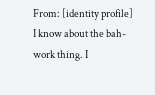From: [identity profile]
I know about the bah-work thing. I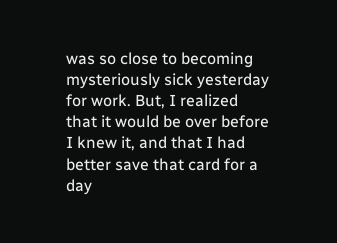was so close to becoming mysteriously sick yesterday for work. But, I realized that it would be over before I knew it, and that I had better save that card for a day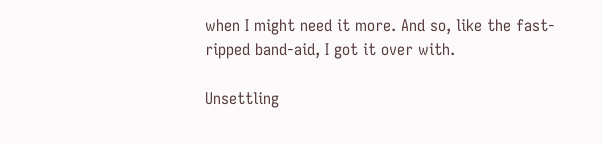when I might need it more. And so, like the fast-ripped band-aid, I got it over with.

Unsettling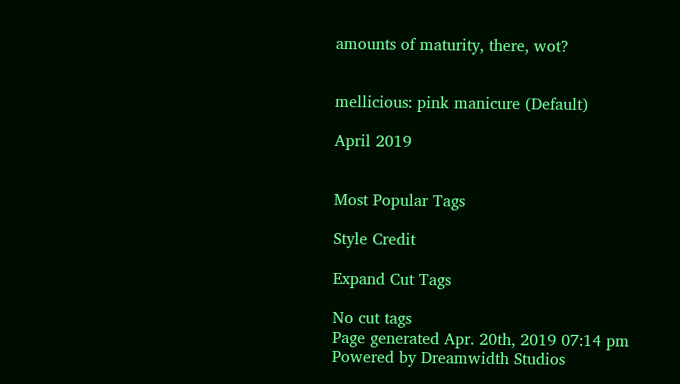amounts of maturity, there, wot?


mellicious: pink manicure (Default)

April 2019


Most Popular Tags

Style Credit

Expand Cut Tags

No cut tags
Page generated Apr. 20th, 2019 07:14 pm
Powered by Dreamwidth Studios